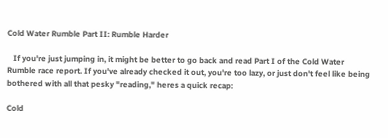Cold Water Rumble Part II: Rumble Harder

   If you're just jumping in, it might be better to go back and read Part I of the Cold Water Rumble race report. If you've already checked it out, you're too lazy, or just don't feel like being bothered with all that pesky "reading," heres a quick recap:

Cold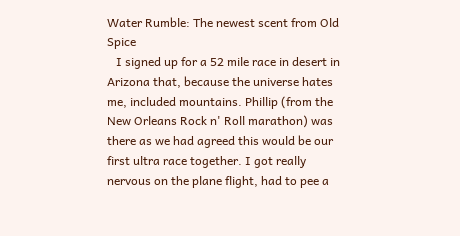Water Rumble: The newest scent from Old Spice
   I signed up for a 52 mile race in desert in Arizona that, because the universe hates me, included mountains. Phillip (from the New Orleans Rock n' Roll marathon) was there as we had agreed this would be our first ultra race together. I got really nervous on the plane flight, had to pee a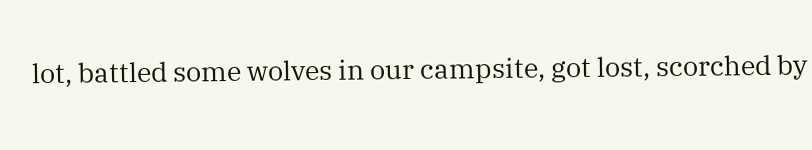lot, battled some wolves in our campsite, got lost, scorched by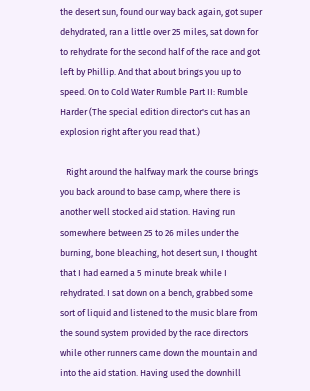the desert sun, found our way back again, got super dehydrated, ran a little over 25 miles, sat down for to rehydrate for the second half of the race and got left by Phillip. And that about brings you up to speed. On to Cold Water Rumble Part II: Rumble Harder (The special edition director's cut has an explosion right after you read that.)

   Right around the halfway mark the course brings you back around to base camp, where there is another well stocked aid station. Having run somewhere between 25 to 26 miles under the burning, bone bleaching, hot desert sun, I thought that I had earned a 5 minute break while I rehydrated. I sat down on a bench, grabbed some sort of liquid and listened to the music blare from the sound system provided by the race directors while other runners came down the mountain and into the aid station. Having used the downhill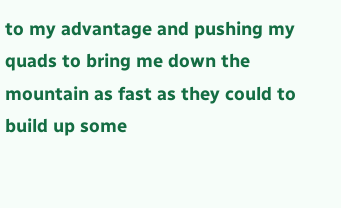to my advantage and pushing my quads to bring me down the mountain as fast as they could to build up some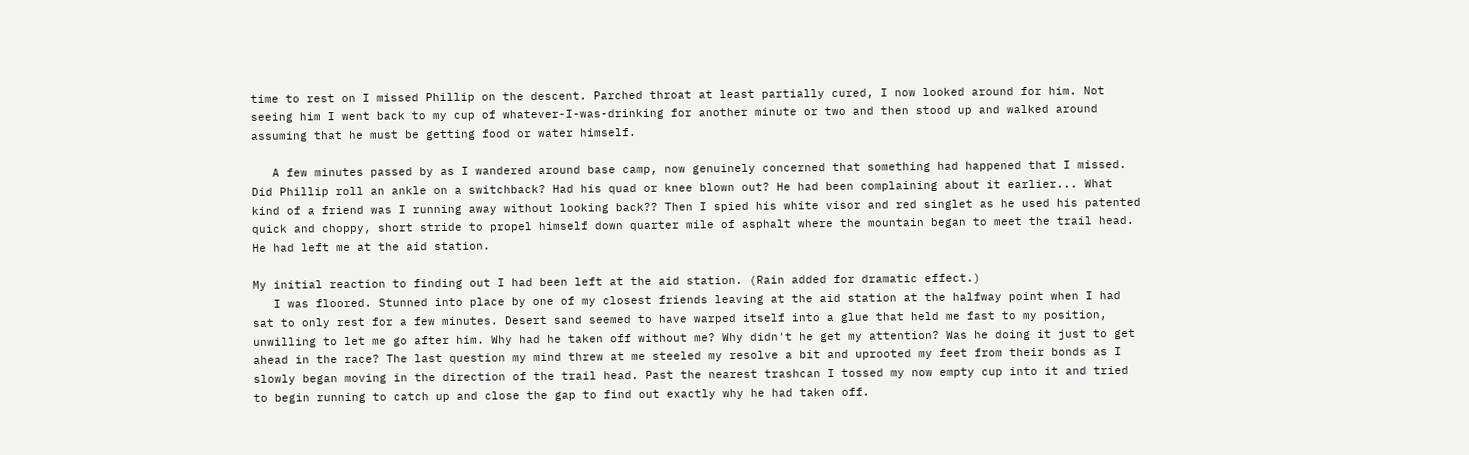time to rest on I missed Phillip on the descent. Parched throat at least partially cured, I now looked around for him. Not seeing him I went back to my cup of whatever-I-was-drinking for another minute or two and then stood up and walked around assuming that he must be getting food or water himself.

   A few minutes passed by as I wandered around base camp, now genuinely concerned that something had happened that I missed. Did Phillip roll an ankle on a switchback? Had his quad or knee blown out? He had been complaining about it earlier... What kind of a friend was I running away without looking back?? Then I spied his white visor and red singlet as he used his patented quick and choppy, short stride to propel himself down quarter mile of asphalt where the mountain began to meet the trail head. He had left me at the aid station.

My initial reaction to finding out I had been left at the aid station. (Rain added for dramatic effect.)
   I was floored. Stunned into place by one of my closest friends leaving at the aid station at the halfway point when I had sat to only rest for a few minutes. Desert sand seemed to have warped itself into a glue that held me fast to my position, unwilling to let me go after him. Why had he taken off without me? Why didn't he get my attention? Was he doing it just to get ahead in the race? The last question my mind threw at me steeled my resolve a bit and uprooted my feet from their bonds as I slowly began moving in the direction of the trail head. Past the nearest trashcan I tossed my now empty cup into it and tried to begin running to catch up and close the gap to find out exactly why he had taken off.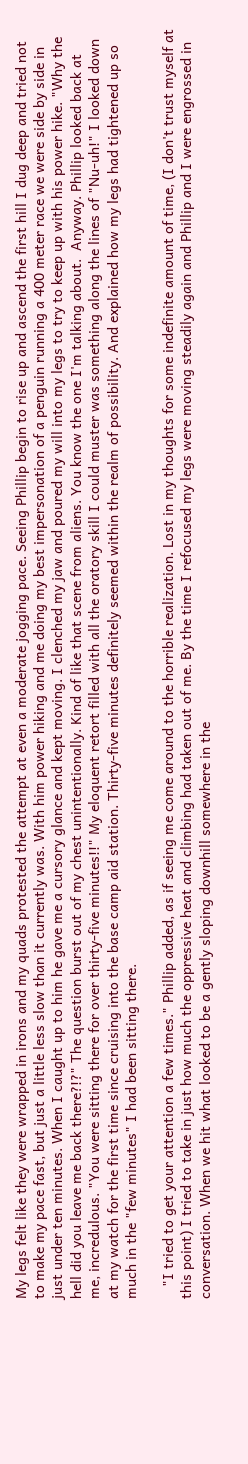My legs felt like they were wrapped in irons and my quads protested the attempt at even a moderate jogging pace. Seeing Phillip begin to rise up and ascend the first hill I dug deep and tried not to make my pace fast, but just a little less slow than it currently was. With him power hiking and me doing my best impersonation of a penguin running a 400 meter race we were side by side in just under ten minutes. When I caught up to him he gave me a cursory glance and kept moving. I clenched my jaw and poured my will into my legs to try to keep up with his power hike. "Why the hell did you leave me back there?!?" The question burst out of my chest unintentionally. Kind of like that scene from aliens. You know the one I'm talking about.  Anyway. Phillip looked back at me, incredulous. "You were sitting there for over thirty-five minutes!!" My eloquent retort filled with all the oratory skill I could muster was something along the lines of "Nu-uh!" I looked down at my watch for the first time since cruising into the base camp aid station. Thirty-five minutes definitely seemed within the realm of possibility. And explained how my legs had tightened up so much in the "few minutes" I had been sitting there.

   "I tried to get your attention a few times." Phillip added, as if seeing me come around to the horrible realization. Lost in my thoughts for some indefinite amount of time, (I don't trust myself at this point) I tried to take in just how much the oppressive heat and climbing had taken out of me. By the time I refocused my legs were moving steadily again and Phillip and I were engrossed in conversation. When we hit what looked to be a gently sloping downhill somewhere in the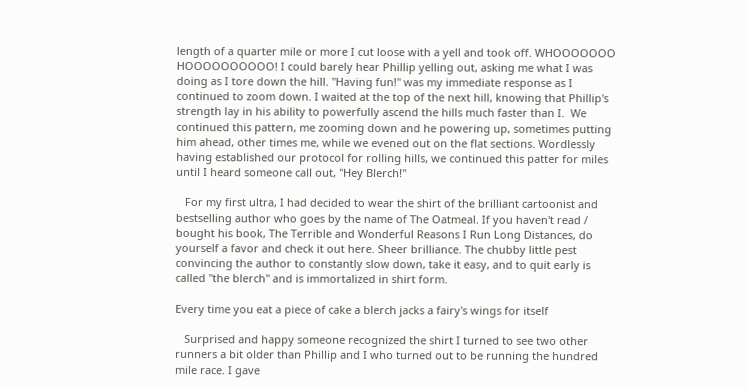length of a quarter mile or more I cut loose with a yell and took off. WHOOOOOOO HOOOOOOOOOO! I could barely hear Phillip yelling out, asking me what I was doing as I tore down the hill. "Having fun!" was my immediate response as I continued to zoom down. I waited at the top of the next hill, knowing that Phillip's strength lay in his ability to powerfully ascend the hills much faster than I.  We continued this pattern, me zooming down and he powering up, sometimes putting him ahead, other times me, while we evened out on the flat sections. Wordlessly having established our protocol for rolling hills, we continued this patter for miles until I heard someone call out, "Hey Blerch!"

   For my first ultra, I had decided to wear the shirt of the brilliant cartoonist and bestselling author who goes by the name of The Oatmeal. If you haven't read / bought his book, The Terrible and Wonderful Reasons I Run Long Distances, do yourself a favor and check it out here. Sheer brilliance. The chubby little pest convincing the author to constantly slow down, take it easy, and to quit early is called "the blerch" and is immortalized in shirt form.

Every time you eat a piece of cake a blerch jacks a fairy's wings for itself

   Surprised and happy someone recognized the shirt I turned to see two other runners a bit older than Phillip and I who turned out to be running the hundred mile race. I gave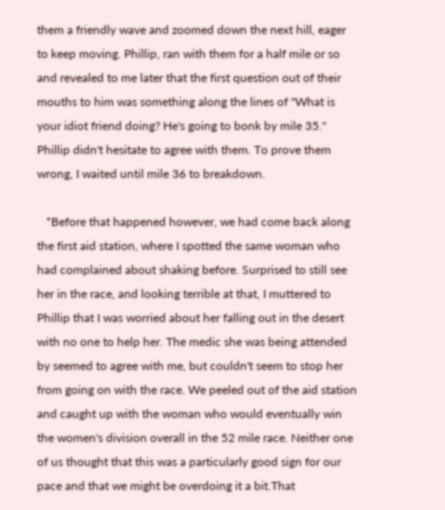them a friendly wave and zoomed down the next hill, eager to keep moving. Phillip, ran with them for a half mile or so and revealed to me later that the first question out of their mouths to him was something along the lines of "What is your idiot friend doing? He's going to bonk by mile 35." Phillip didn't hesitate to agree with them. To prove them wrong, I waited until mile 36 to breakdown.

   *Before that happened however, we had come back along the first aid station, where I spotted the same woman who had complained about shaking before. Surprised to still see her in the race, and looking terrible at that, I muttered to Phillip that I was worried about her falling out in the desert with no one to help her. The medic she was being attended by seemed to agree with me, but couldn't seem to stop her from going on with the race. We peeled out of the aid station and caught up with the woman who would eventually win the women's division overall in the 52 mile race. Neither one of us thought that this was a particularly good sign for our pace and that we might be overdoing it a bit.That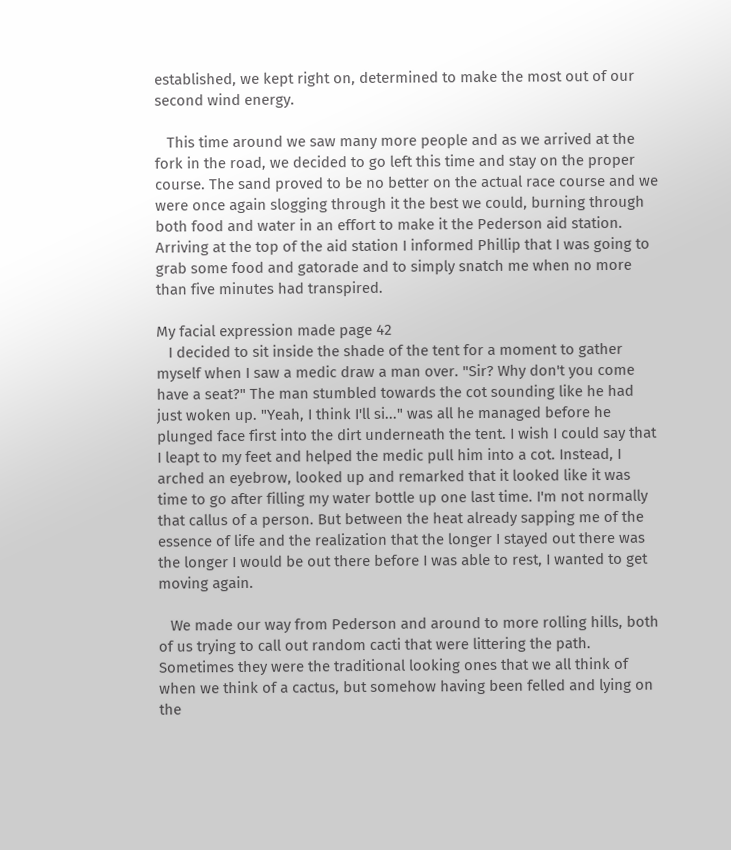established, we kept right on, determined to make the most out of our second wind energy.

   This time around we saw many more people and as we arrived at the fork in the road, we decided to go left this time and stay on the proper course. The sand proved to be no better on the actual race course and we were once again slogging through it the best we could, burning through both food and water in an effort to make it the Pederson aid station. Arriving at the top of the aid station I informed Phillip that I was going to grab some food and gatorade and to simply snatch me when no more than five minutes had transpired.

My facial expression made page 42
   I decided to sit inside the shade of the tent for a moment to gather myself when I saw a medic draw a man over. "Sir? Why don't you come have a seat?" The man stumbled towards the cot sounding like he had just woken up. "Yeah, I think I'll si..." was all he managed before he plunged face first into the dirt underneath the tent. I wish I could say that I leapt to my feet and helped the medic pull him into a cot. Instead, I arched an eyebrow, looked up and remarked that it looked like it was time to go after filling my water bottle up one last time. I'm not normally that callus of a person. But between the heat already sapping me of the essence of life and the realization that the longer I stayed out there was the longer I would be out there before I was able to rest, I wanted to get moving again.

   We made our way from Pederson and around to more rolling hills, both of us trying to call out random cacti that were littering the path. Sometimes they were the traditional looking ones that we all think of when we think of a cactus, but somehow having been felled and lying on the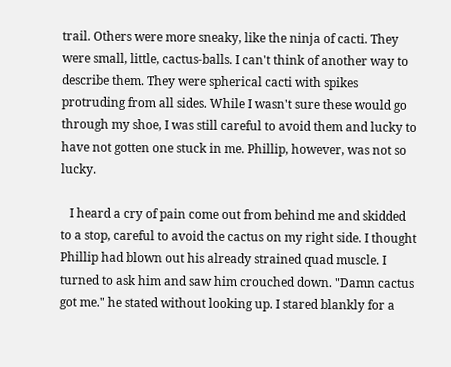trail. Others were more sneaky, like the ninja of cacti. They were small, little, cactus-balls. I can't think of another way to describe them. They were spherical cacti with spikes protruding from all sides. While I wasn't sure these would go through my shoe, I was still careful to avoid them and lucky to have not gotten one stuck in me. Phillip, however, was not so lucky.

   I heard a cry of pain come out from behind me and skidded to a stop, careful to avoid the cactus on my right side. I thought Phillip had blown out his already strained quad muscle. I turned to ask him and saw him crouched down. "Damn cactus got me." he stated without looking up. I stared blankly for a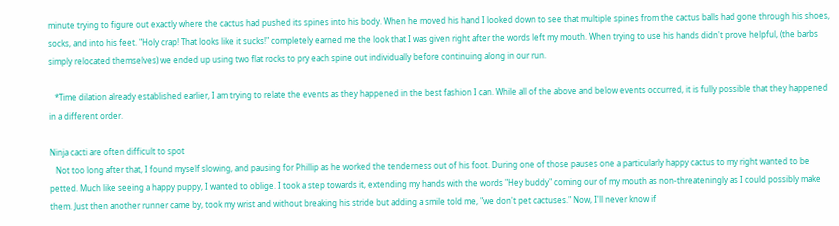minute trying to figure out exactly where the cactus had pushed its spines into his body. When he moved his hand I looked down to see that multiple spines from the cactus balls had gone through his shoes, socks, and into his feet. "Holy crap! That looks like it sucks!" completely earned me the look that I was given right after the words left my mouth. When trying to use his hands didn't prove helpful, (the barbs simply relocated themselves) we ended up using two flat rocks to pry each spine out individually before continuing along in our run.

   *Time dilation already established earlier, I am trying to relate the events as they happened in the best fashion I can. While all of the above and below events occurred, it is fully possible that they happened in a different order.

Ninja cacti are often difficult to spot
   Not too long after that, I found myself slowing, and pausing for Phillip as he worked the tenderness out of his foot. During one of those pauses one a particularly happy cactus to my right wanted to be petted. Much like seeing a happy puppy, I wanted to oblige. I took a step towards it, extending my hands with the words "Hey buddy" coming our of my mouth as non-threateningly as I could possibly make them. Just then another runner came by, took my wrist and without breaking his stride but adding a smile told me, "we don't pet cactuses." Now, I'll never know if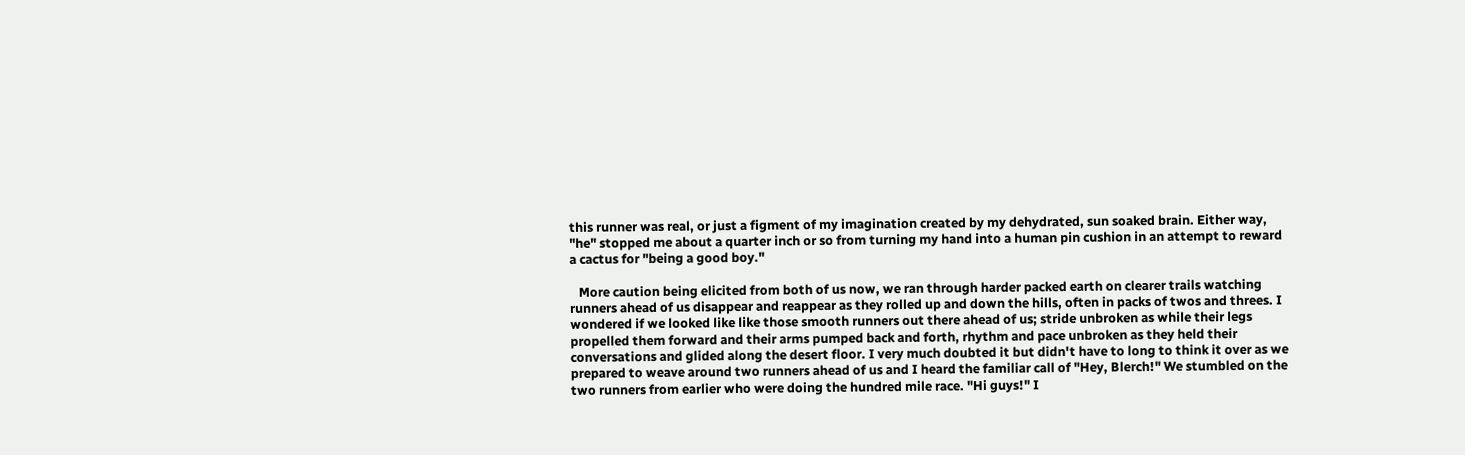this runner was real, or just a figment of my imagination created by my dehydrated, sun soaked brain. Either way, "he" stopped me about a quarter inch or so from turning my hand into a human pin cushion in an attempt to reward a cactus for "being a good boy."

   More caution being elicited from both of us now, we ran through harder packed earth on clearer trails watching runners ahead of us disappear and reappear as they rolled up and down the hills, often in packs of twos and threes. I wondered if we looked like like those smooth runners out there ahead of us; stride unbroken as while their legs propelled them forward and their arms pumped back and forth, rhythm and pace unbroken as they held their conversations and glided along the desert floor. I very much doubted it but didn't have to long to think it over as we prepared to weave around two runners ahead of us and I heard the familiar call of "Hey, Blerch!" We stumbled on the two runners from earlier who were doing the hundred mile race. "Hi guys!" I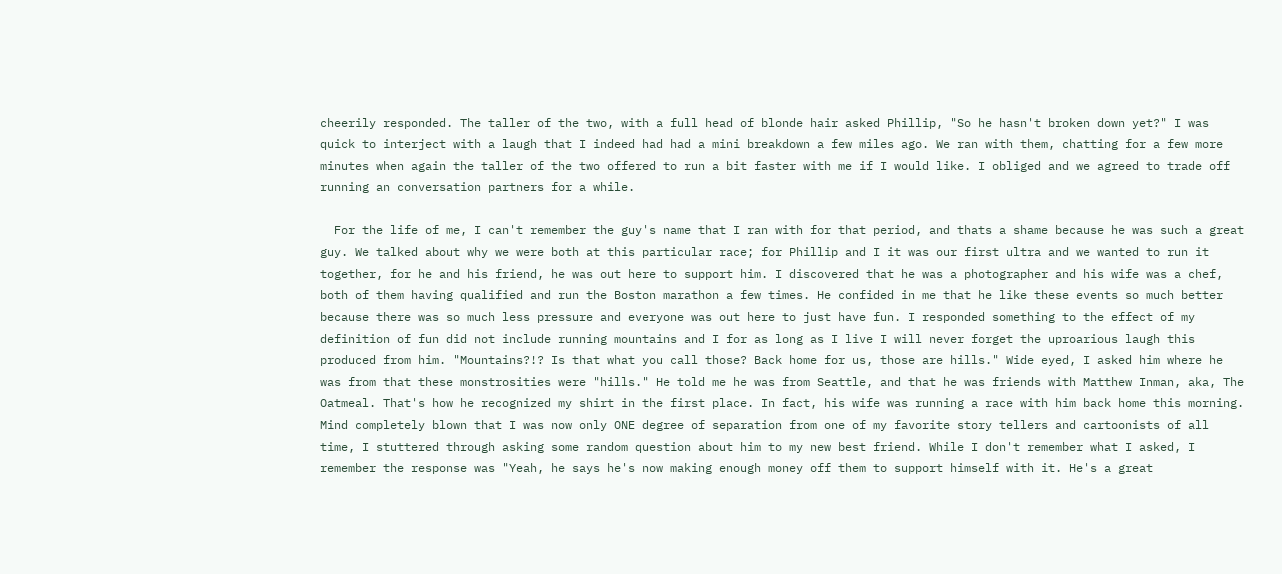cheerily responded. The taller of the two, with a full head of blonde hair asked Phillip, "So he hasn't broken down yet?" I was quick to interject with a laugh that I indeed had had a mini breakdown a few miles ago. We ran with them, chatting for a few more minutes when again the taller of the two offered to run a bit faster with me if I would like. I obliged and we agreed to trade off running an conversation partners for a while.

  For the life of me, I can't remember the guy's name that I ran with for that period, and thats a shame because he was such a great guy. We talked about why we were both at this particular race; for Phillip and I it was our first ultra and we wanted to run it together, for he and his friend, he was out here to support him. I discovered that he was a photographer and his wife was a chef, both of them having qualified and run the Boston marathon a few times. He confided in me that he like these events so much better because there was so much less pressure and everyone was out here to just have fun. I responded something to the effect of my definition of fun did not include running mountains and I for as long as I live I will never forget the uproarious laugh this produced from him. "Mountains?!? Is that what you call those? Back home for us, those are hills." Wide eyed, I asked him where he was from that these monstrosities were "hills." He told me he was from Seattle, and that he was friends with Matthew Inman, aka, The Oatmeal. That's how he recognized my shirt in the first place. In fact, his wife was running a race with him back home this morning. Mind completely blown that I was now only ONE degree of separation from one of my favorite story tellers and cartoonists of all time, I stuttered through asking some random question about him to my new best friend. While I don't remember what I asked, I remember the response was "Yeah, he says he's now making enough money off them to support himself with it. He's a great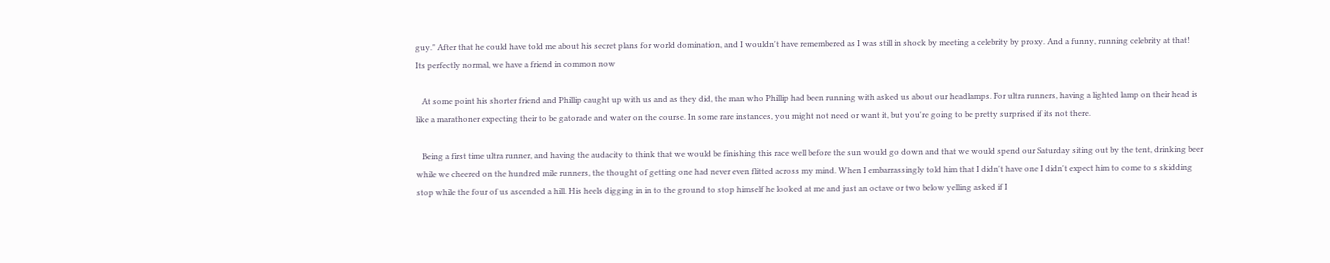guy." After that he could have told me about his secret plans for world domination, and I wouldn't have remembered as I was still in shock by meeting a celebrity by proxy. And a funny, running celebrity at that!
Its perfectly normal, we have a friend in common now

   At some point his shorter friend and Phillip caught up with us and as they did, the man who Phillip had been running with asked us about our headlamps. For ultra runners, having a lighted lamp on their head is like a marathoner expecting their to be gatorade and water on the course. In some rare instances, you might not need or want it, but you're going to be pretty surprised if its not there.

   Being a first time ultra runner, and having the audacity to think that we would be finishing this race well before the sun would go down and that we would spend our Saturday siting out by the tent, drinking beer while we cheered on the hundred mile runners, the thought of getting one had never even flitted across my mind. When I embarrassingly told him that I didn't have one I didn't expect him to come to s skidding stop while the four of us ascended a hill. His heels digging in in to the ground to stop himself he looked at me and just an octave or two below yelling asked if I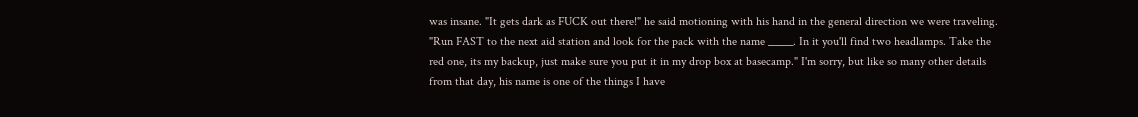was insane. "It gets dark as FUCK out there!" he said motioning with his hand in the general direction we were traveling. "Run FAST to the next aid station and look for the pack with the name _____. In it you'll find two headlamps. Take the red one, its my backup, just make sure you put it in my drop box at basecamp." I'm sorry, but like so many other details from that day, his name is one of the things I have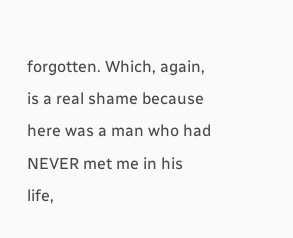forgotten. Which, again, is a real shame because here was a man who had NEVER met me in his life,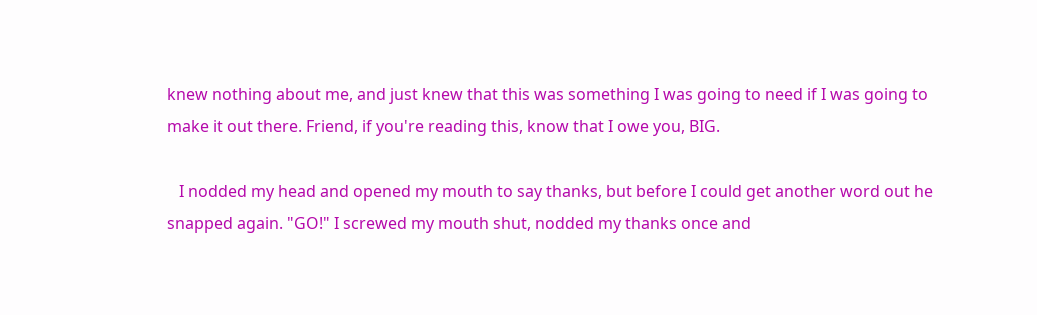knew nothing about me, and just knew that this was something I was going to need if I was going to make it out there. Friend, if you're reading this, know that I owe you, BIG.

   I nodded my head and opened my mouth to say thanks, but before I could get another word out he snapped again. "GO!" I screwed my mouth shut, nodded my thanks once and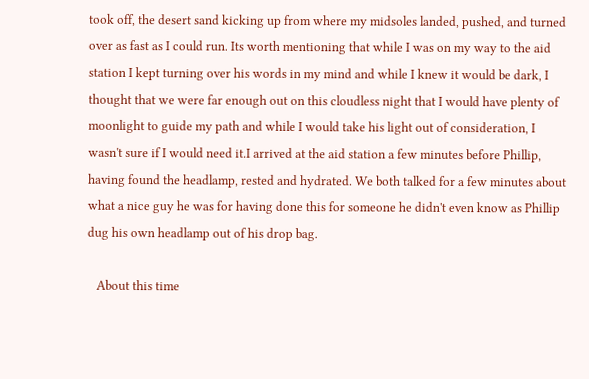took off, the desert sand kicking up from where my midsoles landed, pushed, and turned over as fast as I could run. Its worth mentioning that while I was on my way to the aid station I kept turning over his words in my mind and while I knew it would be dark, I thought that we were far enough out on this cloudless night that I would have plenty of moonlight to guide my path and while I would take his light out of consideration, I wasn't sure if I would need it.I arrived at the aid station a few minutes before Phillip, having found the headlamp, rested and hydrated. We both talked for a few minutes about what a nice guy he was for having done this for someone he didn't even know as Phillip dug his own headlamp out of his drop bag.

   About this time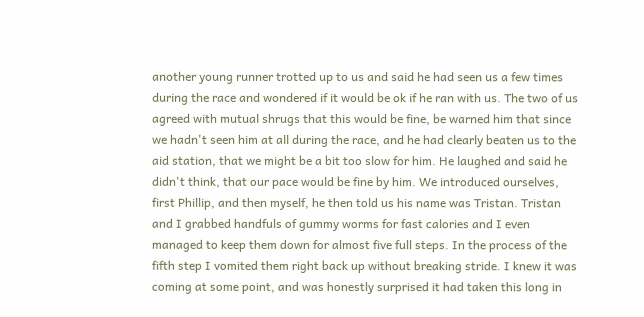another young runner trotted up to us and said he had seen us a few times during the race and wondered if it would be ok if he ran with us. The two of us agreed with mutual shrugs that this would be fine, be warned him that since we hadn't seen him at all during the race, and he had clearly beaten us to the aid station, that we might be a bit too slow for him. He laughed and said he didn't think, that our pace would be fine by him. We introduced ourselves, first Phillip, and then myself, he then told us his name was Tristan. Tristan and I grabbed handfuls of gummy worms for fast calories and I even managed to keep them down for almost five full steps. In the process of the fifth step I vomited them right back up without breaking stride. I knew it was coming at some point, and was honestly surprised it had taken this long in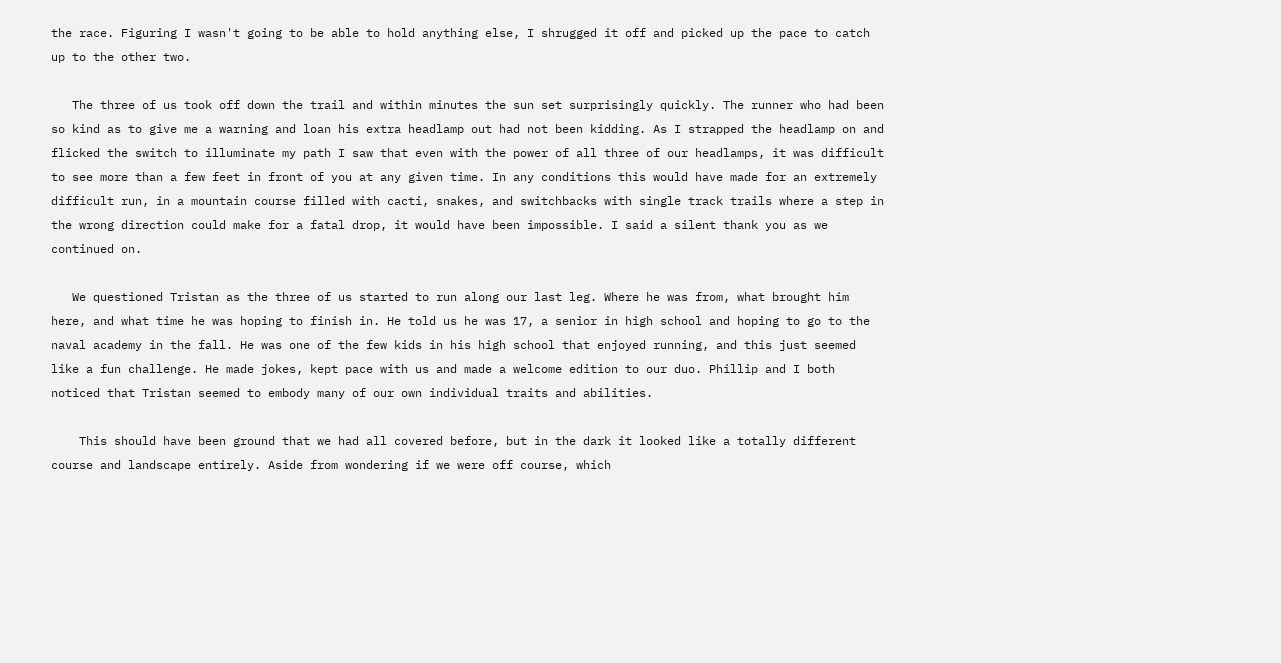the race. Figuring I wasn't going to be able to hold anything else, I shrugged it off and picked up the pace to catch up to the other two.

   The three of us took off down the trail and within minutes the sun set surprisingly quickly. The runner who had been so kind as to give me a warning and loan his extra headlamp out had not been kidding. As I strapped the headlamp on and flicked the switch to illuminate my path I saw that even with the power of all three of our headlamps, it was difficult to see more than a few feet in front of you at any given time. In any conditions this would have made for an extremely difficult run, in a mountain course filled with cacti, snakes, and switchbacks with single track trails where a step in the wrong direction could make for a fatal drop, it would have been impossible. I said a silent thank you as we continued on.

   We questioned Tristan as the three of us started to run along our last leg. Where he was from, what brought him here, and what time he was hoping to finish in. He told us he was 17, a senior in high school and hoping to go to the naval academy in the fall. He was one of the few kids in his high school that enjoyed running, and this just seemed like a fun challenge. He made jokes, kept pace with us and made a welcome edition to our duo. Phillip and I both noticed that Tristan seemed to embody many of our own individual traits and abilities.

    This should have been ground that we had all covered before, but in the dark it looked like a totally different course and landscape entirely. Aside from wondering if we were off course, which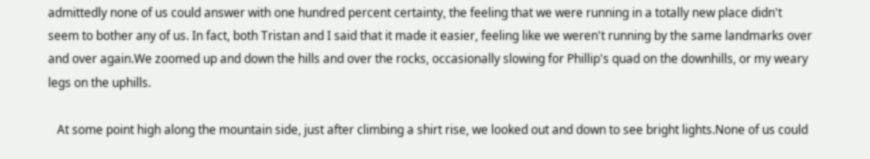admittedly none of us could answer with one hundred percent certainty, the feeling that we were running in a totally new place didn't seem to bother any of us. In fact, both Tristan and I said that it made it easier, feeling like we weren't running by the same landmarks over and over again.We zoomed up and down the hills and over the rocks, occasionally slowing for Phillip's quad on the downhills, or my weary legs on the uphills.

   At some point high along the mountain side, just after climbing a shirt rise, we looked out and down to see bright lights.None of us could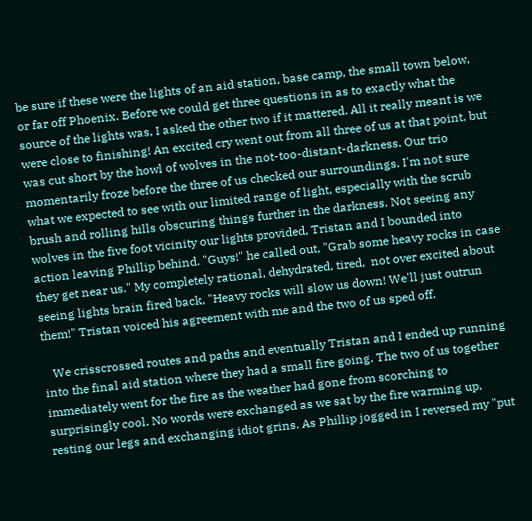be sure if these were the lights of an aid station, base camp, the small town below, or far off Phoenix. Before we could get three questions in as to exactly what the source of the lights was, I asked the other two if it mattered. All it really meant is we were close to finishing! An excited cry went out from all three of us at that point, but was cut short by the howl of wolves in the not-too-distant-darkness. Our trio momentarily froze before the three of us checked our surroundings. I'm not sure what we expected to see with our limited range of light, especially with the scrub brush and rolling hills obscuring things further in the darkness. Not seeing any wolves in the five foot vicinity our lights provided, Tristan and I bounded into action leaving Phillip behind. "Guys!" he called out, "Grab some heavy rocks in case they get near us." My completely rational, dehydrated, tired,  not over excited about seeing lights brain fired back, "Heavy rocks will slow us down! We'll just outrun them!" Tristan voiced his agreement with me and the two of us sped off.

   We crisscrossed routes and paths and eventually Tristan and I ended up running into the final aid station where they had a small fire going. The two of us together immediately went for the fire as the weather had gone from scorching to surprisingly cool. No words were exchanged as we sat by the fire warming up, resting our legs and exchanging idiot grins. As Phillip jogged in I reversed my "put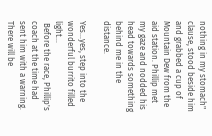nothing in my stomach" clause, stood beside him and grabbed a cup of Mountain Dew from the aid station. Phillip met my gaze and nodded his head towards something behind me in the distance.

Yes...yes, step into the wonderful burrito filled light...
 Before the race, Phillip's coach at the time had sent him with a warning. There will be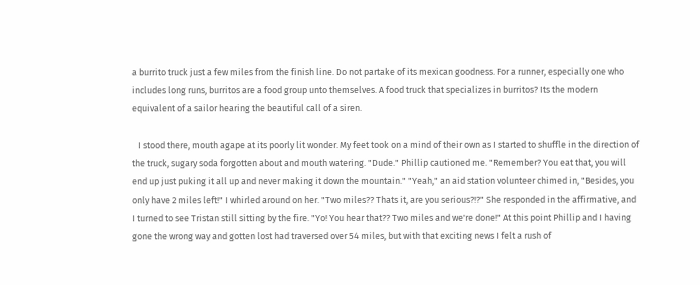a burrito truck just a few miles from the finish line. Do not partake of its mexican goodness. For a runner, especially one who includes long runs, burritos are a food group unto themselves. A food truck that specializes in burritos? Its the modern equivalent of a sailor hearing the beautiful call of a siren.

   I stood there, mouth agape at its poorly lit wonder. My feet took on a mind of their own as I started to shuffle in the direction of the truck, sugary soda forgotten about and mouth watering. "Dude." Phillip cautioned me. "Remember? You eat that, you will end up just puking it all up and never making it down the mountain." "Yeah," an aid station volunteer chimed in, "Besides, you only have 2 miles left!" I whirled around on her. "Two miles?? Thats it, are you serious?!?" She responded in the affirmative, and I turned to see Tristan still sitting by the fire. "Yo! You hear that?? Two miles and we're done!" At this point Phillip and I having gone the wrong way and gotten lost had traversed over 54 miles, but with that exciting news I felt a rush of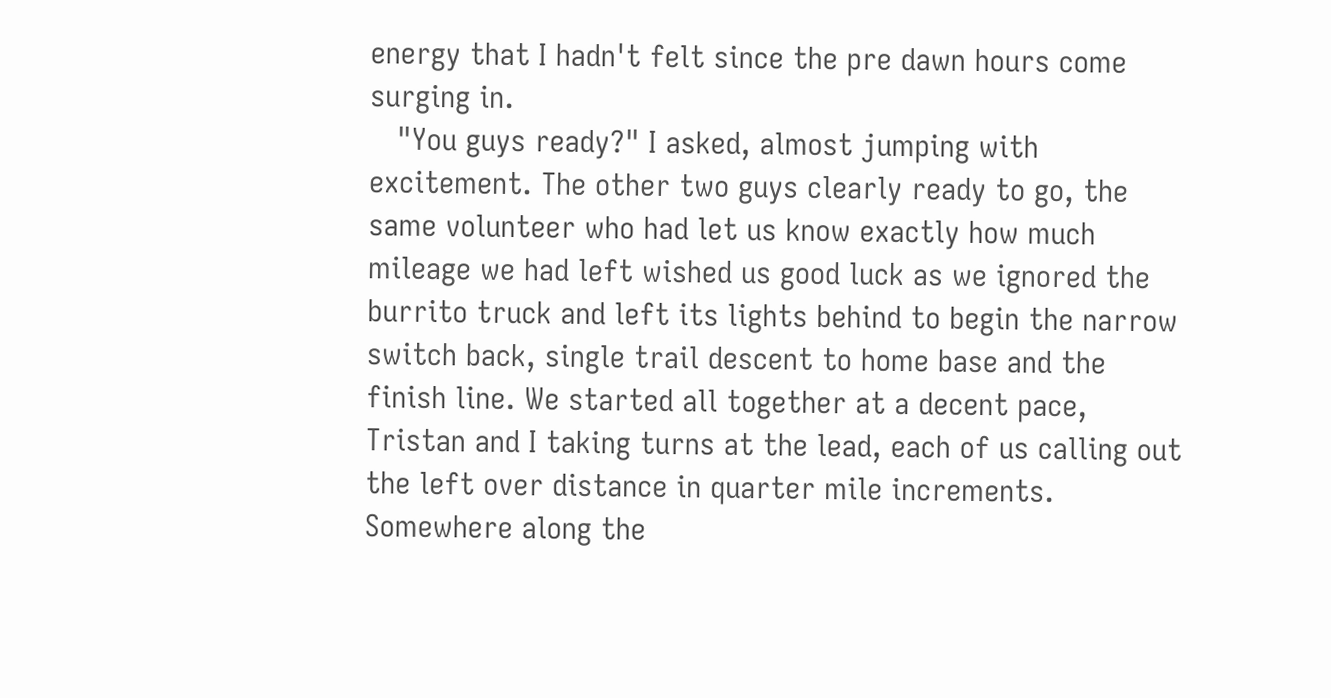energy that I hadn't felt since the pre dawn hours come surging in.
   "You guys ready?" I asked, almost jumping with excitement. The other two guys clearly ready to go, the same volunteer who had let us know exactly how much mileage we had left wished us good luck as we ignored the burrito truck and left its lights behind to begin the narrow switch back, single trail descent to home base and the finish line. We started all together at a decent pace, Tristan and I taking turns at the lead, each of us calling out the left over distance in quarter mile increments. Somewhere along the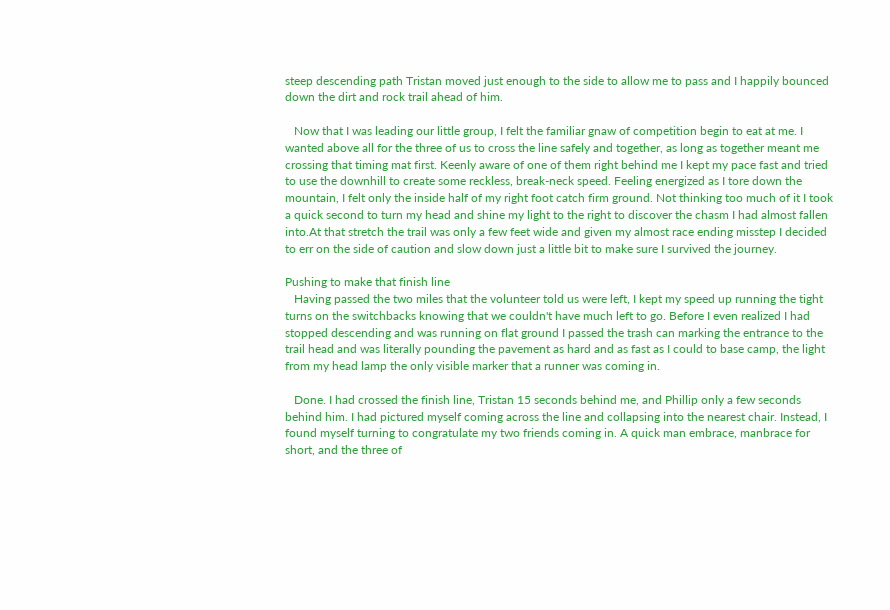steep descending path Tristan moved just enough to the side to allow me to pass and I happily bounced down the dirt and rock trail ahead of him.

   Now that I was leading our little group, I felt the familiar gnaw of competition begin to eat at me. I wanted above all for the three of us to cross the line safely and together, as long as together meant me crossing that timing mat first. Keenly aware of one of them right behind me I kept my pace fast and tried to use the downhill to create some reckless, break-neck speed. Feeling energized as I tore down the mountain, I felt only the inside half of my right foot catch firm ground. Not thinking too much of it I took a quick second to turn my head and shine my light to the right to discover the chasm I had almost fallen into.At that stretch the trail was only a few feet wide and given my almost race ending misstep I decided to err on the side of caution and slow down just a little bit to make sure I survived the journey.

Pushing to make that finish line
   Having passed the two miles that the volunteer told us were left, I kept my speed up running the tight turns on the switchbacks knowing that we couldn't have much left to go. Before I even realized I had stopped descending and was running on flat ground I passed the trash can marking the entrance to the trail head and was literally pounding the pavement as hard and as fast as I could to base camp, the light from my head lamp the only visible marker that a runner was coming in.

   Done. I had crossed the finish line, Tristan 15 seconds behind me, and Phillip only a few seconds behind him. I had pictured myself coming across the line and collapsing into the nearest chair. Instead, I found myself turning to congratulate my two friends coming in. A quick man embrace, manbrace for short, and the three of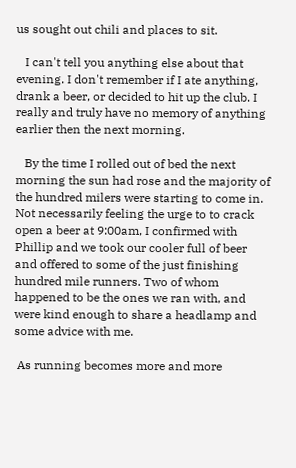us sought out chili and places to sit.

   I can't tell you anything else about that evening. I don't remember if I ate anything, drank a beer, or decided to hit up the club. I really and truly have no memory of anything earlier then the next morning.

   By the time I rolled out of bed the next morning the sun had rose and the majority of the hundred milers were starting to come in. Not necessarily feeling the urge to to crack open a beer at 9:00am, I confirmed with Phillip and we took our cooler full of beer and offered to some of the just finishing hundred mile runners. Two of whom happened to be the ones we ran with, and were kind enough to share a headlamp and some advice with me.

 As running becomes more and more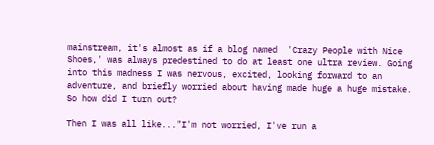mainstream, it's almost as if a blog named  'Crazy People with Nice Shoes,' was always predestined to do at least one ultra review. Going into this madness I was nervous, excited, looking forward to an adventure, and briefly worried about having made huge a huge mistake. So how did I turn out?

Then I was all like..."I'm not worried, I've run a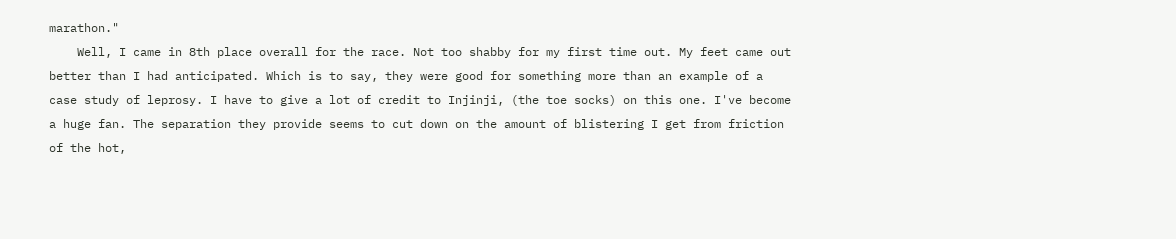marathon."
    Well, I came in 8th place overall for the race. Not too shabby for my first time out. My feet came out better than I had anticipated. Which is to say, they were good for something more than an example of a case study of leprosy. I have to give a lot of credit to Injinji, (the toe socks) on this one. I've become a huge fan. The separation they provide seems to cut down on the amount of blistering I get from friction of the hot,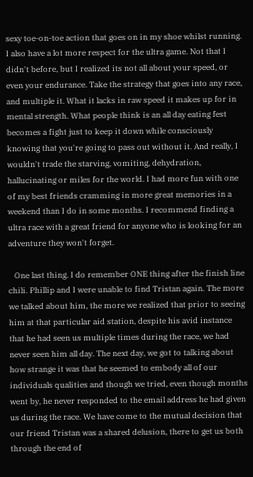sexy toe-on-toe action that goes on in my shoe whilst running. I also have a lot more respect for the ultra game. Not that I didn't before, but I realized its not all about your speed, or even your endurance. Take the strategy that goes into any race, and multiple it. What it lacks in raw speed it makes up for in mental strength. What people think is an all day eating fest becomes a fight just to keep it down while consciously knowing that you're going to pass out without it. And really, I wouldn't trade the starving, vomiting, dehydration, hallucinating or miles for the world. I had more fun with one of my best friends cramming in more great memories in a weekend than I do in some months. I recommend finding a ultra race with a great friend for anyone who is looking for an adventure they won't forget.

   One last thing. I do remember ONE thing after the finish line chili. Phillip and I were unable to find Tristan again. The more we talked about him, the more we realized that prior to seeing him at that particular aid station, despite his avid instance that he had seen us multiple times during the race, we had never seen him all day. The next day, we got to talking about how strange it was that he seemed to embody all of our individuals qualities and though we tried, even though months went by, he never responded to the email address he had given us during the race. We have come to the mutual decision that our friend Tristan was a shared delusion, there to get us both through the end of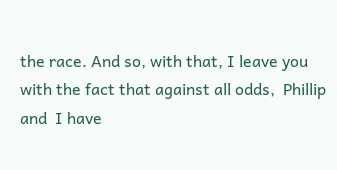the race. And so, with that, I leave you with the fact that against all odds,  Phillip and  I have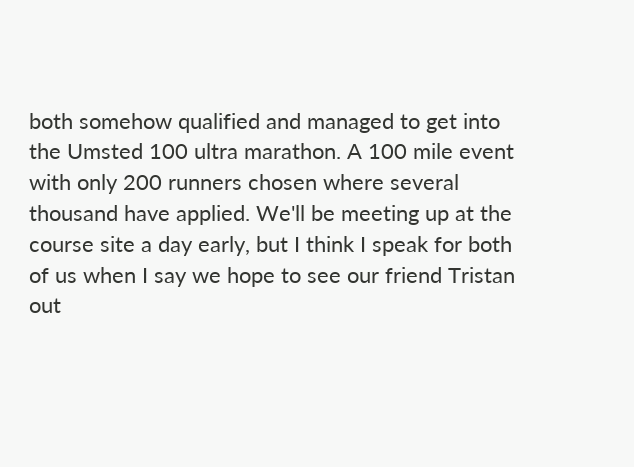both somehow qualified and managed to get into the Umsted 100 ultra marathon. A 100 mile event with only 200 runners chosen where several thousand have applied. We'll be meeting up at the course site a day early, but I think I speak for both of us when I say we hope to see our friend Tristan out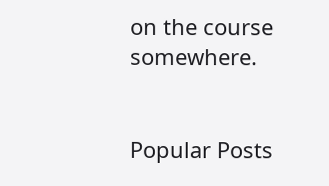on the course somewhere.


Popular Posts